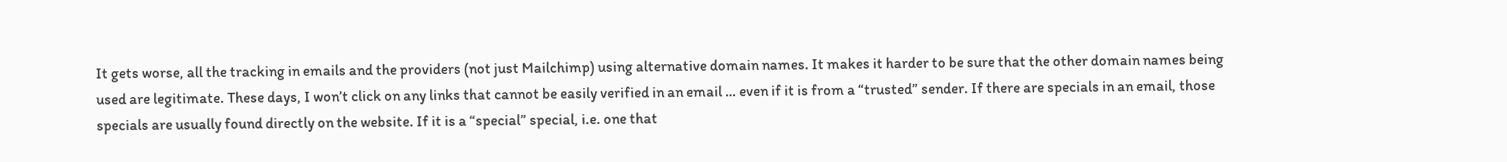It gets worse, all the tracking in emails and the providers (not just Mailchimp) using alternative domain names. It makes it harder to be sure that the other domain names being used are legitimate. These days, I won’t click on any links that cannot be easily verified in an email … even if it is from a “trusted” sender. If there are specials in an email, those specials are usually found directly on the website. If it is a “special” special, i.e. one that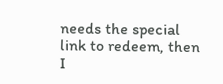needs the special link to redeem, then I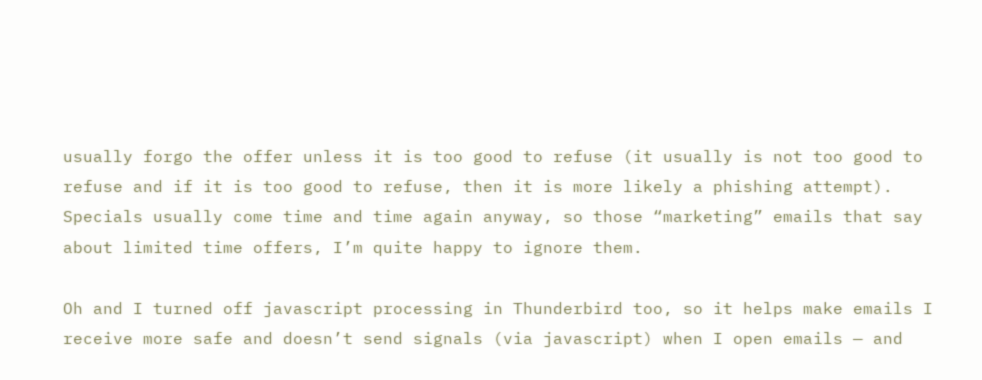usually forgo the offer unless it is too good to refuse (it usually is not too good to refuse and if it is too good to refuse, then it is more likely a phishing attempt). Specials usually come time and time again anyway, so those “marketing” emails that say about limited time offers, I’m quite happy to ignore them.

Oh and I turned off javascript processing in Thunderbird too, so it helps make emails I receive more safe and doesn’t send signals (via javascript) when I open emails — and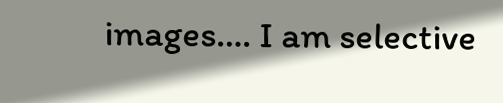images…. I am selective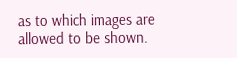as to which images are allowed to be shown.